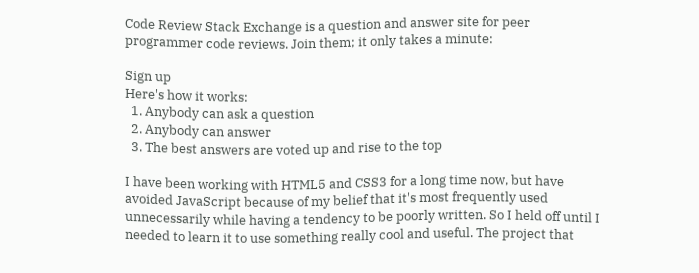Code Review Stack Exchange is a question and answer site for peer programmer code reviews. Join them; it only takes a minute:

Sign up
Here's how it works:
  1. Anybody can ask a question
  2. Anybody can answer
  3. The best answers are voted up and rise to the top

I have been working with HTML5 and CSS3 for a long time now, but have avoided JavaScript because of my belief that it's most frequently used unnecessarily while having a tendency to be poorly written. So I held off until I needed to learn it to use something really cool and useful. The project that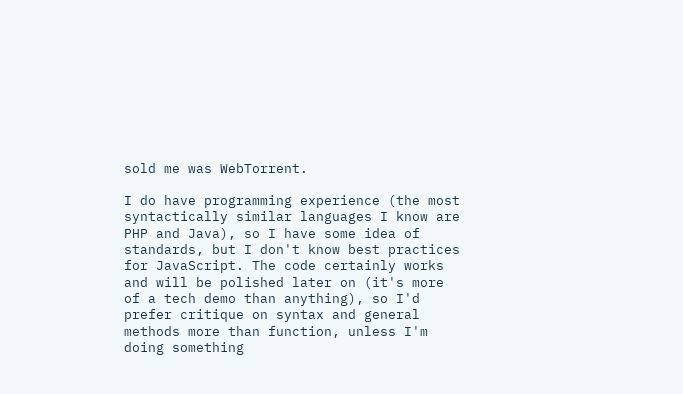sold me was WebTorrent.

I do have programming experience (the most syntactically similar languages I know are PHP and Java), so I have some idea of standards, but I don't know best practices for JavaScript. The code certainly works and will be polished later on (it's more of a tech demo than anything), so I'd prefer critique on syntax and general methods more than function, unless I'm doing something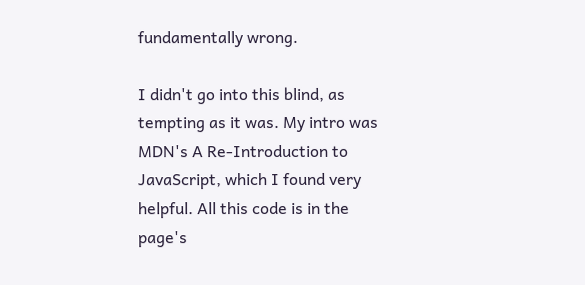fundamentally wrong.

I didn't go into this blind, as tempting as it was. My intro was MDN's A Re-Introduction to JavaScript, which I found very helpful. All this code is in the page's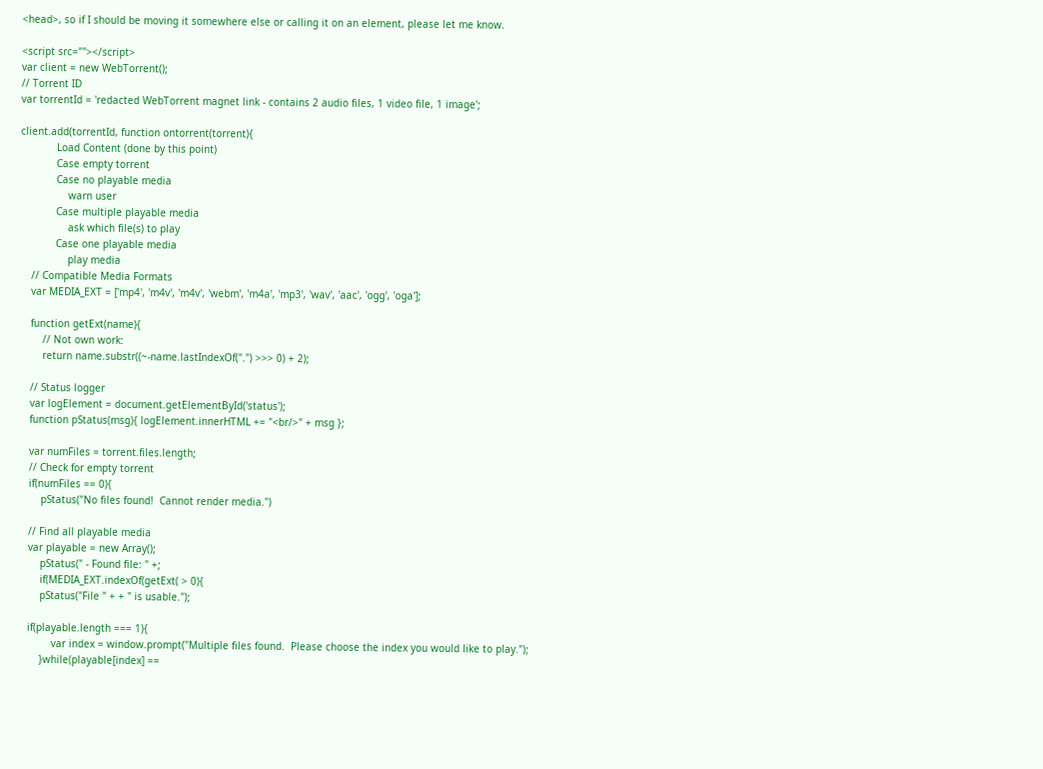<head>, so if I should be moving it somewhere else or calling it on an element, please let me know.

<script src=""></script>
var client = new WebTorrent();
// Torrent ID
var torrentId = 'redacted WebTorrent magnet link - contains 2 audio files, 1 video file, 1 image';

client.add(torrentId, function ontorrent(torrent){
            Load Content (done by this point)
            Case empty torrent
            Case no playable media
                warn user
            Case multiple playable media
                ask which file(s) to play
            Case one playable media
                play media
    // Compatible Media Formats
    var MEDIA_EXT = ['mp4', 'm4v', 'm4v', 'webm', 'm4a', 'mp3', 'wav', 'aac', 'ogg', 'oga'];

    function getExt(name){
        // Not own work:
        return name.substr((~-name.lastIndexOf(".") >>> 0) + 2);

    // Status logger
    var logElement = document.getElementById('status');
    function pStatus(msg){ logElement.innerHTML += "<br/>" + msg };

    var numFiles = torrent.files.length;
    // Check for empty torrent
    if(numFiles == 0){
        pStatus("No files found!  Cannot render media.")

    // Find all playable media
    var playable = new Array();
        pStatus(" - Found file: " +;
        if(MEDIA_EXT.indexOf(getExt( > 0){
        pStatus("File " + + " is usable.");

    if(playable.length === 1){
            var index = window.prompt("Multiple files found.  Please choose the index you would like to play.");
        }while(playable[index] ==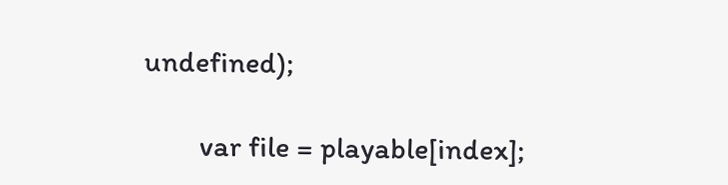undefined);

        var file = playable[index];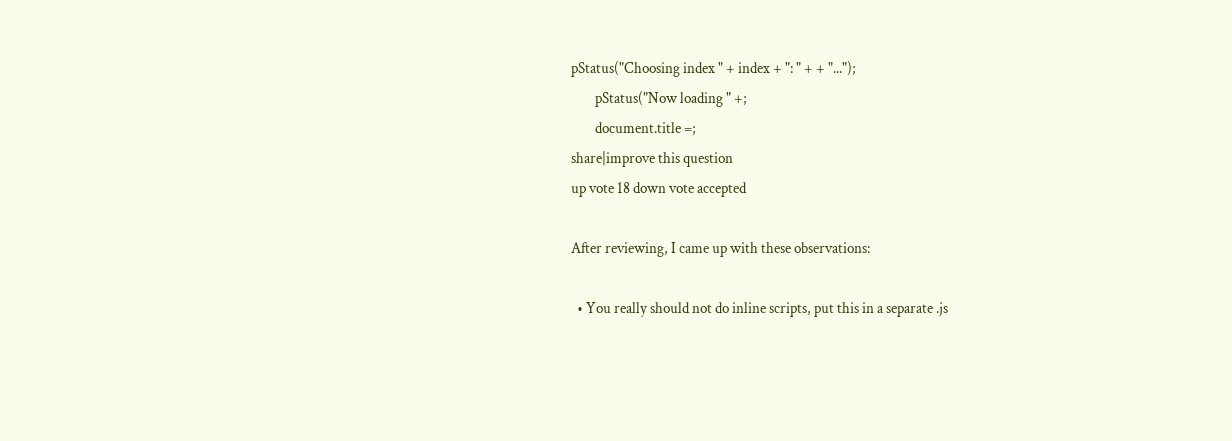pStatus("Choosing index " + index + ": " + + "...");
        pStatus("Now loading " +;
        document.title =;
share|improve this question
up vote 18 down vote accepted

After reviewing, I came up with these observations:

  • You really should not do inline scripts, put this in a separate .js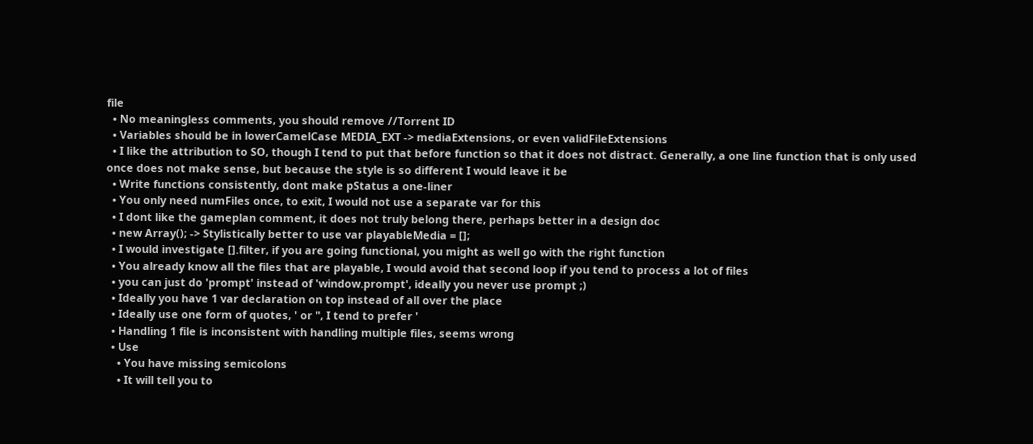file
  • No meaningless comments, you should remove //Torrent ID
  • Variables should be in lowerCamelCase MEDIA_EXT -> mediaExtensions, or even validFileExtensions
  • I like the attribution to SO, though I tend to put that before function so that it does not distract. Generally, a one line function that is only used once does not make sense, but because the style is so different I would leave it be
  • Write functions consistently, dont make pStatus a one-liner
  • You only need numFiles once, to exit, I would not use a separate var for this
  • I dont like the gameplan comment, it does not truly belong there, perhaps better in a design doc
  • new Array(); -> Stylistically better to use var playableMedia = [];
  • I would investigate [].filter, if you are going functional, you might as well go with the right function
  • You already know all the files that are playable, I would avoid that second loop if you tend to process a lot of files
  • you can just do 'prompt' instead of 'window.prompt', ideally you never use prompt ;)
  • Ideally you have 1 var declaration on top instead of all over the place
  • Ideally use one form of quotes, ' or ", I tend to prefer '
  • Handling 1 file is inconsistent with handling multiple files, seems wrong
  • Use
    • You have missing semicolons
    • It will tell you to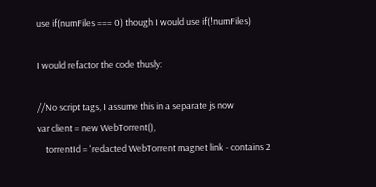use if(numFiles === 0) though I would use if(!numFiles)

I would refactor the code thusly:

//No script tags, I assume this in a separate js now
var client = new WebTorrent(),
    torrentId = 'redacted WebTorrent magnet link - contains 2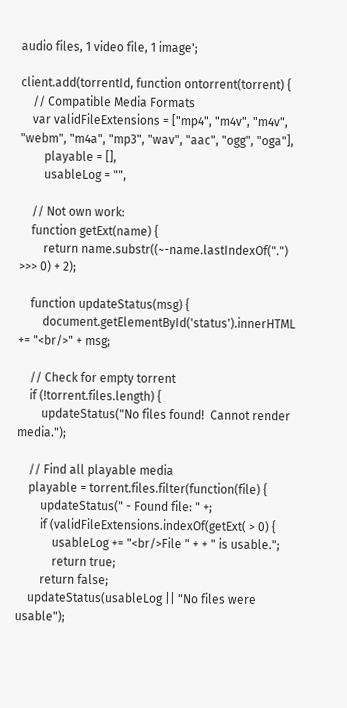audio files, 1 video file, 1 image';

client.add(torrentId, function ontorrent(torrent) {
    // Compatible Media Formats
    var validFileExtensions = ["mp4", "m4v", "m4v", "webm", "m4a", "mp3", "wav", "aac", "ogg", "oga"],
        playable = [],
        usableLog = "",

    // Not own work:
    function getExt(name) {
        return name.substr((~-name.lastIndexOf(".") >>> 0) + 2);

    function updateStatus(msg) {
        document.getElementById('status').innerHTML += "<br/>" + msg;

    // Check for empty torrent
    if (!torrent.files.length) {
        updateStatus("No files found!  Cannot render media.");

    // Find all playable media
    playable = torrent.files.filter(function(file) {
        updateStatus(" - Found file: " +;
        if (validFileExtensions.indexOf(getExt( > 0) {
            usableLog += "<br/>File " + + " is usable.";
            return true;
        return false;
    updateStatus(usableLog || "No files were usable");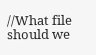//What file should we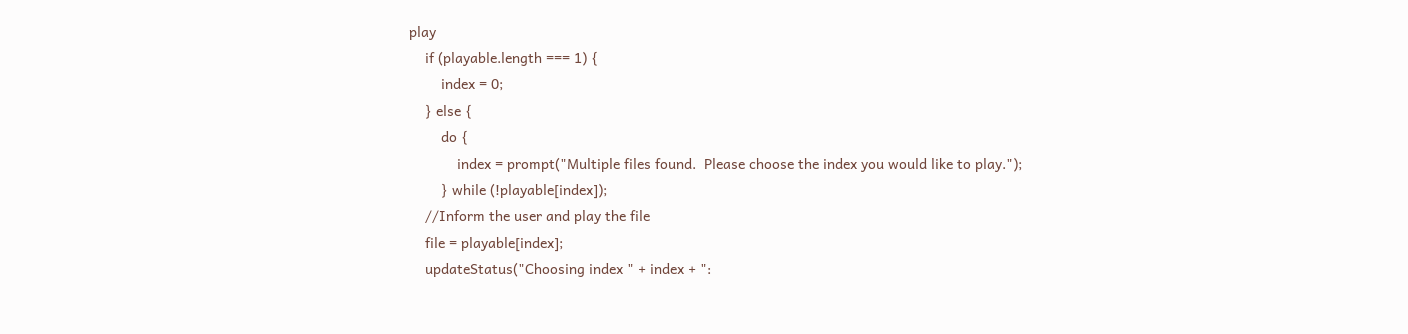play
    if (playable.length === 1) {
        index = 0;
    } else {
        do {
            index = prompt("Multiple files found.  Please choose the index you would like to play.");
        } while (!playable[index]);
    //Inform the user and play the file
    file = playable[index];
    updateStatus("Choosing index " + index + ":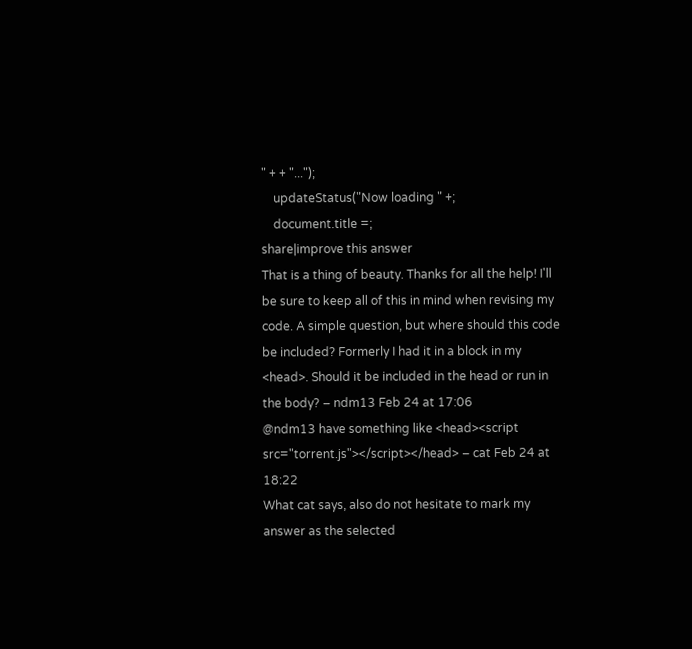" + + "...");
    updateStatus("Now loading " +;
    document.title =;
share|improve this answer
That is a thing of beauty. Thanks for all the help! I'll be sure to keep all of this in mind when revising my code. A simple question, but where should this code be included? Formerly I had it in a block in my <head>. Should it be included in the head or run in the body? – ndm13 Feb 24 at 17:06
@ndm13 have something like <head><script src="torrent.js"></script></head> – cat Feb 24 at 18:22
What cat says, also do not hesitate to mark my answer as the selected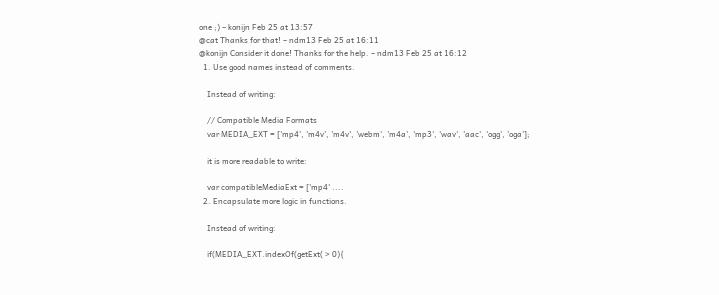one ;) – konijn Feb 25 at 13:57
@cat Thanks for that! – ndm13 Feb 25 at 16:11
@konijn Consider it done! Thanks for the help. – ndm13 Feb 25 at 16:12
  1. Use good names instead of comments.

    Instead of writing:

    // Compatible Media Formats
    var MEDIA_EXT = ['mp4', 'm4v', 'm4v', 'webm', 'm4a', 'mp3', 'wav', 'aac', 'ogg', 'oga'];

    it is more readable to write:

    var compatibleMediaExt = ['mp4' ....
  2. Encapsulate more logic in functions.

    Instead of writing:

    if(MEDIA_EXT.indexOf(getExt( > 0){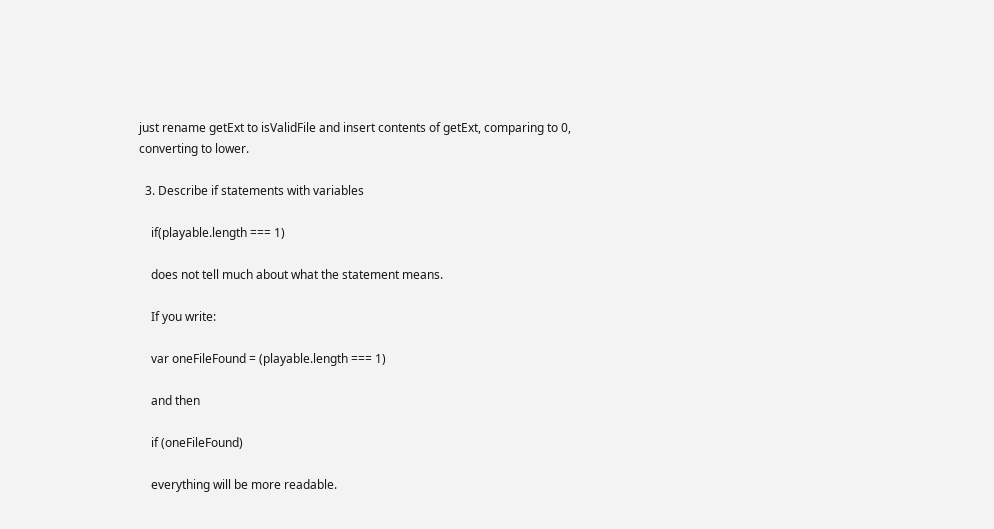just rename getExt to isValidFile and insert contents of getExt, comparing to 0, converting to lower.

  3. Describe if statements with variables

    if(playable.length === 1)

    does not tell much about what the statement means.

    If you write:

    var oneFileFound = (playable.length === 1)

    and then

    if (oneFileFound)

    everything will be more readable.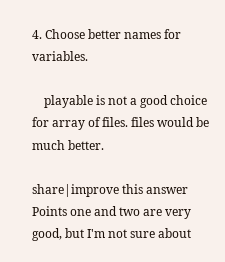4. Choose better names for variables.

    playable is not a good choice for array of files. files would be much better.

share|improve this answer
Points one and two are very good, but I'm not sure about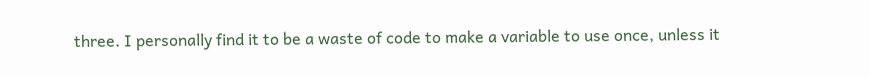three. I personally find it to be a waste of code to make a variable to use once, unless it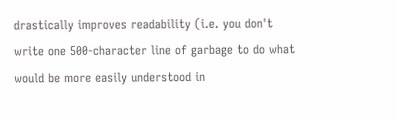drastically improves readability (i.e. you don't write one 500-character line of garbage to do what would be more easily understood in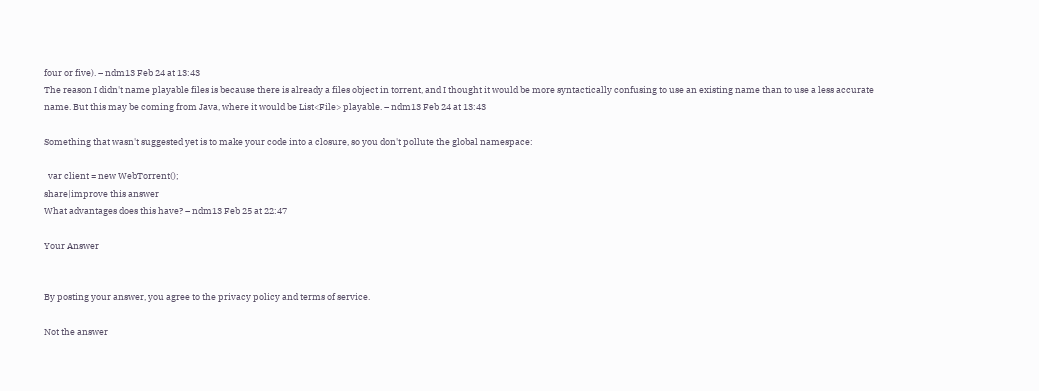four or five). – ndm13 Feb 24 at 13:43
The reason I didn't name playable files is because there is already a files object in torrent, and I thought it would be more syntactically confusing to use an existing name than to use a less accurate name. But this may be coming from Java, where it would be List<File> playable. – ndm13 Feb 24 at 13:43

Something that wasn't suggested yet is to make your code into a closure, so you don't pollute the global namespace:

  var client = new WebTorrent();
share|improve this answer
What advantages does this have? – ndm13 Feb 25 at 22:47

Your Answer


By posting your answer, you agree to the privacy policy and terms of service.

Not the answer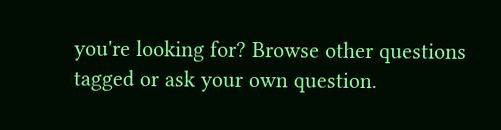you're looking for? Browse other questions tagged or ask your own question.